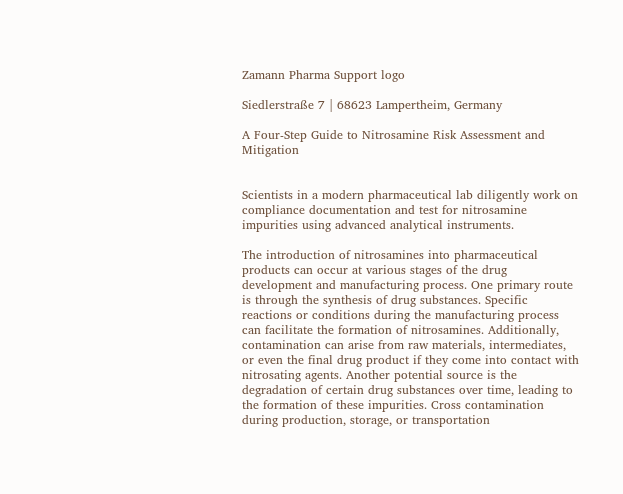Zamann Pharma Support logo

Siedlerstraße 7 | 68623 Lampertheim, Germany

A Four-Step Guide to Nitrosamine Risk Assessment and Mitigation


Scientists in a modern pharmaceutical lab diligently work on compliance documentation and test for nitrosamine impurities using advanced analytical instruments.

The introduction of nitrosamines into pharmaceutical products can occur at various stages of the drug development and manufacturing process. One primary route is through the synthesis of drug substances. Specific reactions or conditions during the manufacturing process can facilitate the formation of nitrosamines. Additionally, contamination can arise from raw materials, intermediates, or even the final drug product if they come into contact with nitrosating agents. Another potential source is the degradation of certain drug substances over time, leading to the formation of these impurities. Cross contamination during production, storage, or transportation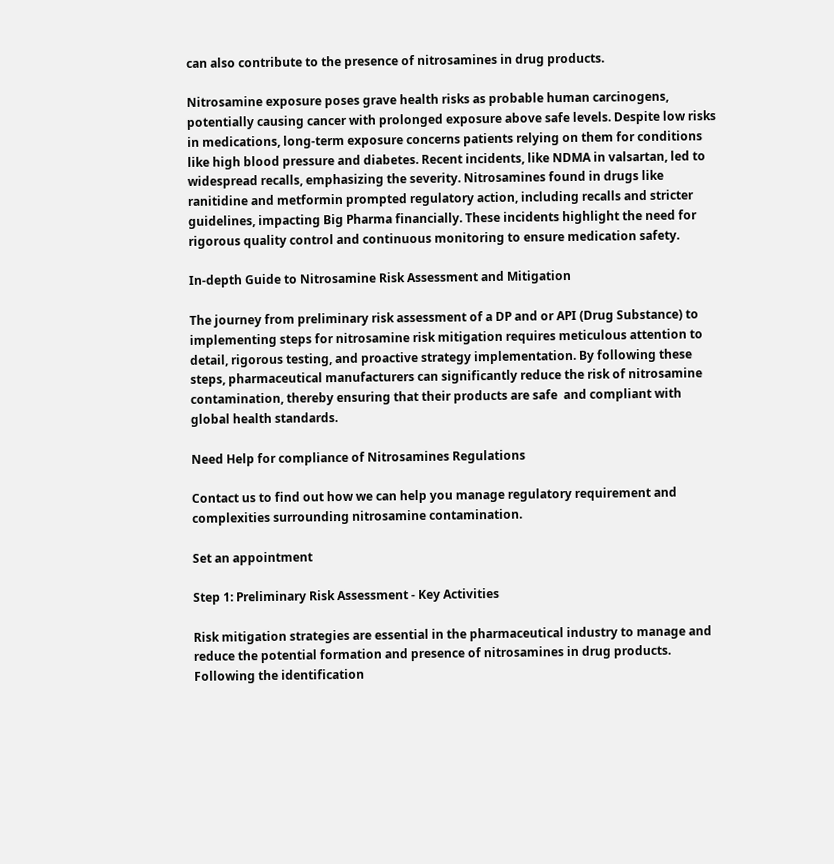can also contribute to the presence of nitrosamines in drug products.

Nitrosamine exposure poses grave health risks as probable human carcinogens, potentially causing cancer with prolonged exposure above safe levels. Despite low risks in medications, long-term exposure concerns patients relying on them for conditions like high blood pressure and diabetes. Recent incidents, like NDMA in valsartan, led to widespread recalls, emphasizing the severity. Nitrosamines found in drugs like ranitidine and metformin prompted regulatory action, including recalls and stricter guidelines, impacting Big Pharma financially. These incidents highlight the need for rigorous quality control and continuous monitoring to ensure medication safety.

In-depth Guide to Nitrosamine Risk Assessment and Mitigation

The journey from preliminary risk assessment of a DP and or API (Drug Substance) to implementing steps for nitrosamine risk mitigation requires meticulous attention to detail, rigorous testing, and proactive strategy implementation. By following these steps, pharmaceutical manufacturers can significantly reduce the risk of nitrosamine contamination, thereby ensuring that their products are safe  and compliant with global health standards.

Need Help for compliance of Nitrosamines Regulations

Contact us to find out how we can help you manage regulatory requirement and complexities surrounding nitrosamine contamination.

Set an appointment

Step 1: Preliminary Risk Assessment - Key Activities

Risk mitigation strategies are essential in the pharmaceutical industry to manage and reduce the potential formation and presence of nitrosamines in drug products. Following the identification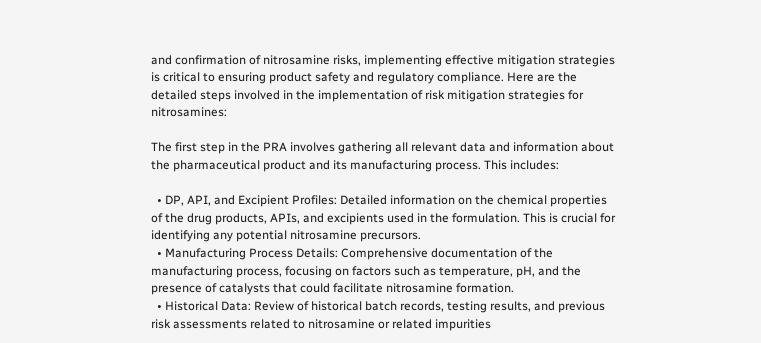and confirmation of nitrosamine risks, implementing effective mitigation strategies is critical to ensuring product safety and regulatory compliance. Here are the detailed steps involved in the implementation of risk mitigation strategies for nitrosamines:

The first step in the PRA involves gathering all relevant data and information about the pharmaceutical product and its manufacturing process. This includes:

  • DP, API, and Excipient Profiles: Detailed information on the chemical properties of the drug products, APIs, and excipients used in the formulation. This is crucial for identifying any potential nitrosamine precursors.
  • Manufacturing Process Details: Comprehensive documentation of the manufacturing process, focusing on factors such as temperature, pH, and the presence of catalysts that could facilitate nitrosamine formation.
  • Historical Data: Review of historical batch records, testing results, and previous risk assessments related to nitrosamine or related impurities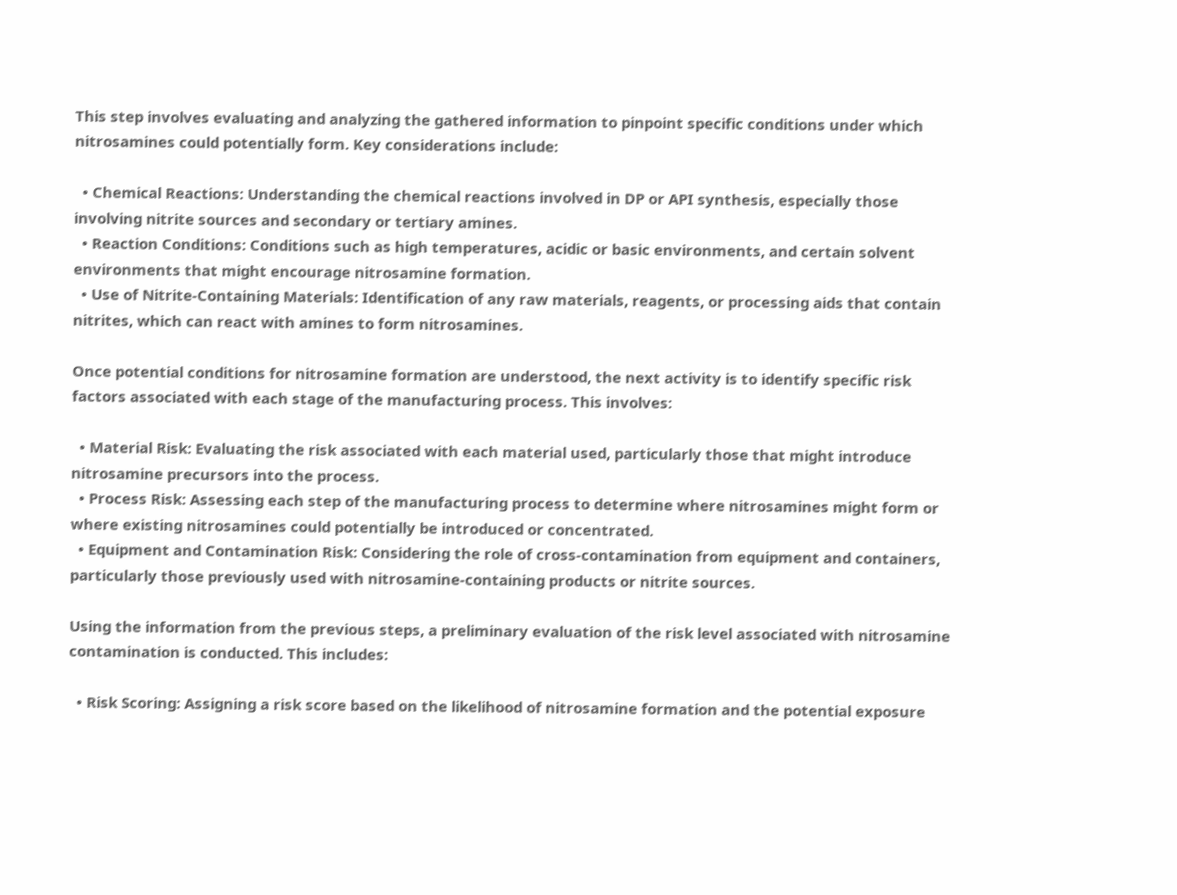This step involves evaluating and analyzing the gathered information to pinpoint specific conditions under which nitrosamines could potentially form. Key considerations include:

  • Chemical Reactions: Understanding the chemical reactions involved in DP or API synthesis, especially those involving nitrite sources and secondary or tertiary amines.
  • Reaction Conditions: Conditions such as high temperatures, acidic or basic environments, and certain solvent environments that might encourage nitrosamine formation.
  • Use of Nitrite-Containing Materials: Identification of any raw materials, reagents, or processing aids that contain nitrites, which can react with amines to form nitrosamines.

Once potential conditions for nitrosamine formation are understood, the next activity is to identify specific risk factors associated with each stage of the manufacturing process. This involves:

  • Material Risk: Evaluating the risk associated with each material used, particularly those that might introduce nitrosamine precursors into the process.
  • Process Risk: Assessing each step of the manufacturing process to determine where nitrosamines might form or where existing nitrosamines could potentially be introduced or concentrated.
  • Equipment and Contamination Risk: Considering the role of cross-contamination from equipment and containers, particularly those previously used with nitrosamine-containing products or nitrite sources.

Using the information from the previous steps, a preliminary evaluation of the risk level associated with nitrosamine contamination is conducted. This includes:

  • Risk Scoring: Assigning a risk score based on the likelihood of nitrosamine formation and the potential exposure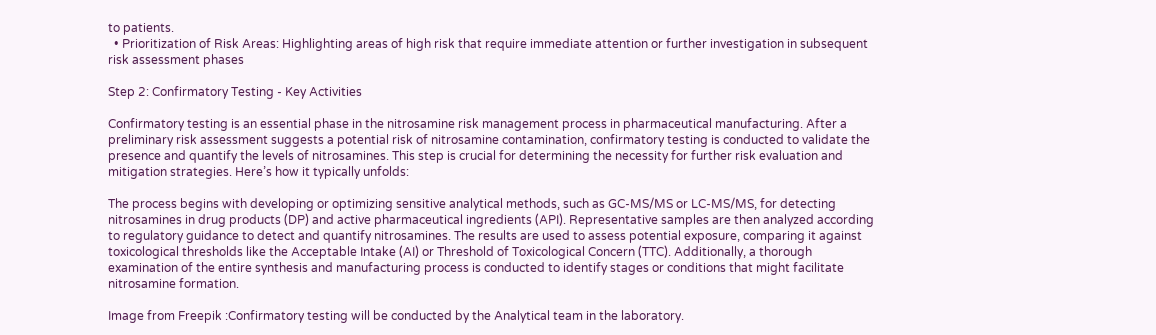to patients.
  • Prioritization of Risk Areas: Highlighting areas of high risk that require immediate attention or further investigation in subsequent risk assessment phases

Step 2: Confirmatory Testing - Key Activities

Confirmatory testing is an essential phase in the nitrosamine risk management process in pharmaceutical manufacturing. After a preliminary risk assessment suggests a potential risk of nitrosamine contamination, confirmatory testing is conducted to validate the presence and quantify the levels of nitrosamines. This step is crucial for determining the necessity for further risk evaluation and mitigation strategies. Here’s how it typically unfolds:

The process begins with developing or optimizing sensitive analytical methods, such as GC-MS/MS or LC-MS/MS, for detecting nitrosamines in drug products (DP) and active pharmaceutical ingredients (API). Representative samples are then analyzed according to regulatory guidance to detect and quantify nitrosamines. The results are used to assess potential exposure, comparing it against toxicological thresholds like the Acceptable Intake (AI) or Threshold of Toxicological Concern (TTC). Additionally, a thorough examination of the entire synthesis and manufacturing process is conducted to identify stages or conditions that might facilitate nitrosamine formation.

Image from Freepik :Confirmatory testing will be conducted by the Analytical team in the laboratory.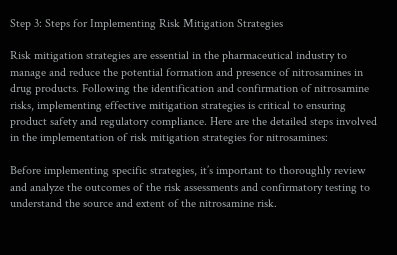Step 3: Steps for Implementing Risk Mitigation Strategies

Risk mitigation strategies are essential in the pharmaceutical industry to manage and reduce the potential formation and presence of nitrosamines in drug products. Following the identification and confirmation of nitrosamine risks, implementing effective mitigation strategies is critical to ensuring product safety and regulatory compliance. Here are the detailed steps involved in the implementation of risk mitigation strategies for nitrosamines:

Before implementing specific strategies, it’s important to thoroughly review and analyze the outcomes of the risk assessments and confirmatory testing to understand the source and extent of the nitrosamine risk.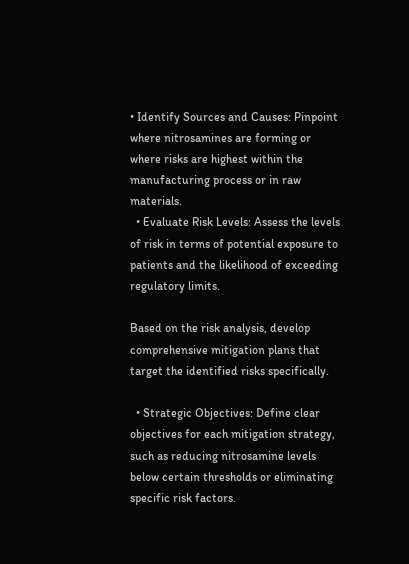• Identify Sources and Causes: Pinpoint where nitrosamines are forming or where risks are highest within the manufacturing process or in raw materials.
  • Evaluate Risk Levels: Assess the levels of risk in terms of potential exposure to patients and the likelihood of exceeding regulatory limits.

Based on the risk analysis, develop comprehensive mitigation plans that target the identified risks specifically.

  • Strategic Objectives: Define clear objectives for each mitigation strategy, such as reducing nitrosamine levels below certain thresholds or eliminating specific risk factors.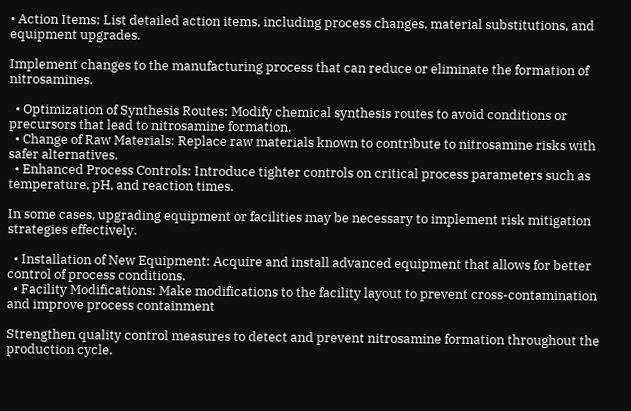• Action Items: List detailed action items, including process changes, material substitutions, and equipment upgrades.

Implement changes to the manufacturing process that can reduce or eliminate the formation of nitrosamines.

  • Optimization of Synthesis Routes: Modify chemical synthesis routes to avoid conditions or precursors that lead to nitrosamine formation.
  • Change of Raw Materials: Replace raw materials known to contribute to nitrosamine risks with safer alternatives.
  • Enhanced Process Controls: Introduce tighter controls on critical process parameters such as temperature, pH, and reaction times.

In some cases, upgrading equipment or facilities may be necessary to implement risk mitigation strategies effectively.

  • Installation of New Equipment: Acquire and install advanced equipment that allows for better control of process conditions.
  • Facility Modifications: Make modifications to the facility layout to prevent cross-contamination and improve process containment

Strengthen quality control measures to detect and prevent nitrosamine formation throughout the production cycle.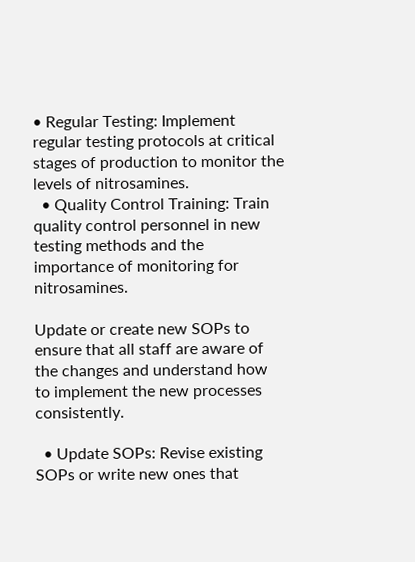• Regular Testing: Implement regular testing protocols at critical stages of production to monitor the levels of nitrosamines.
  • Quality Control Training: Train quality control personnel in new testing methods and the importance of monitoring for nitrosamines.

Update or create new SOPs to ensure that all staff are aware of the changes and understand how to implement the new processes consistently.

  • Update SOPs: Revise existing SOPs or write new ones that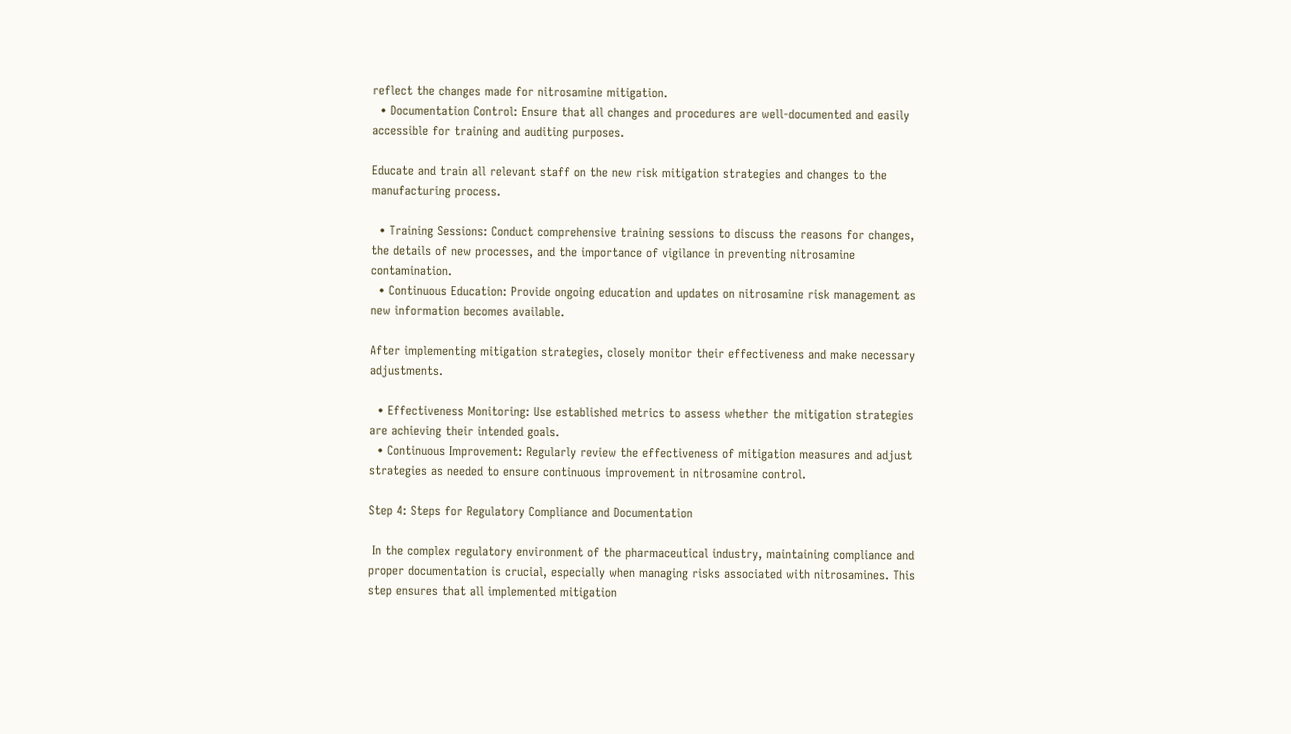reflect the changes made for nitrosamine mitigation.
  • Documentation Control: Ensure that all changes and procedures are well-documented and easily accessible for training and auditing purposes.

Educate and train all relevant staff on the new risk mitigation strategies and changes to the manufacturing process.

  • Training Sessions: Conduct comprehensive training sessions to discuss the reasons for changes, the details of new processes, and the importance of vigilance in preventing nitrosamine contamination.
  • Continuous Education: Provide ongoing education and updates on nitrosamine risk management as new information becomes available.

After implementing mitigation strategies, closely monitor their effectiveness and make necessary adjustments.

  • Effectiveness Monitoring: Use established metrics to assess whether the mitigation strategies are achieving their intended goals.
  • Continuous Improvement: Regularly review the effectiveness of mitigation measures and adjust strategies as needed to ensure continuous improvement in nitrosamine control.

Step 4: Steps for Regulatory Compliance and Documentation

 In the complex regulatory environment of the pharmaceutical industry, maintaining compliance and proper documentation is crucial, especially when managing risks associated with nitrosamines. This step ensures that all implemented mitigation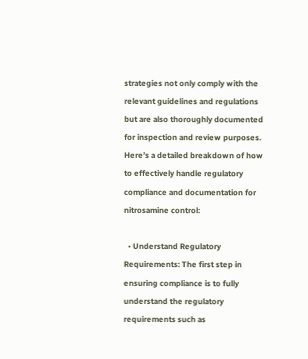strategies not only comply with the relevant guidelines and regulations but are also thoroughly documented for inspection and review purposes. Here’s a detailed breakdown of how to effectively handle regulatory compliance and documentation for nitrosamine control:

  • Understand Regulatory Requirements: The first step in ensuring compliance is to fully understand the regulatory requirements such as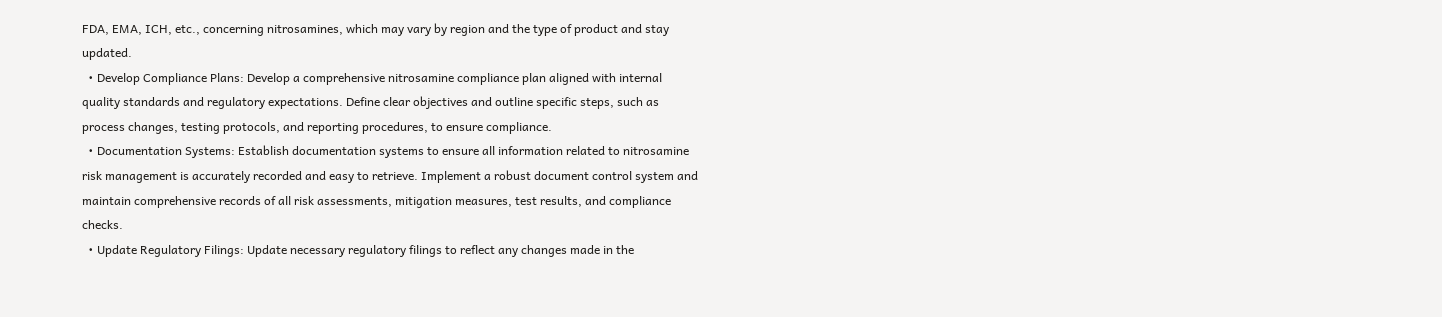FDA, EMA, ICH, etc., concerning nitrosamines, which may vary by region and the type of product and stay updated.
  • Develop Compliance Plans: Develop a comprehensive nitrosamine compliance plan aligned with internal quality standards and regulatory expectations. Define clear objectives and outline specific steps, such as process changes, testing protocols, and reporting procedures, to ensure compliance.
  • Documentation Systems: Establish documentation systems to ensure all information related to nitrosamine risk management is accurately recorded and easy to retrieve. Implement a robust document control system and maintain comprehensive records of all risk assessments, mitigation measures, test results, and compliance checks.
  • Update Regulatory Filings: Update necessary regulatory filings to reflect any changes made in the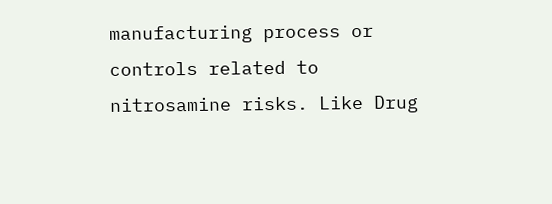manufacturing process or controls related to nitrosamine risks. Like Drug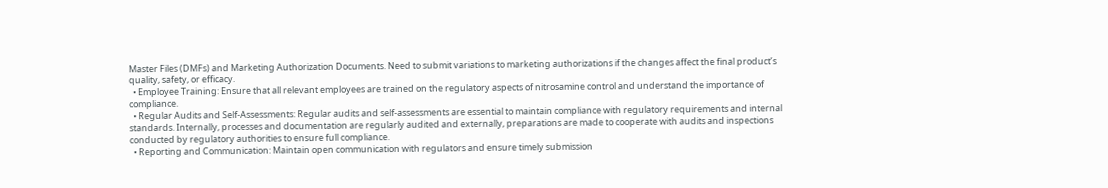Master Files (DMFs) and Marketing Authorization Documents. Need to submit variations to marketing authorizations if the changes affect the final product’s quality, safety, or efficacy.
  • Employee Training: Ensure that all relevant employees are trained on the regulatory aspects of nitrosamine control and understand the importance of compliance.
  • Regular Audits and Self-Assessments: Regular audits and self-assessments are essential to maintain compliance with regulatory requirements and internal standards. Internally, processes and documentation are regularly audited and externally, preparations are made to cooperate with audits and inspections conducted by regulatory authorities to ensure full compliance.
  • Reporting and Communication: Maintain open communication with regulators and ensure timely submission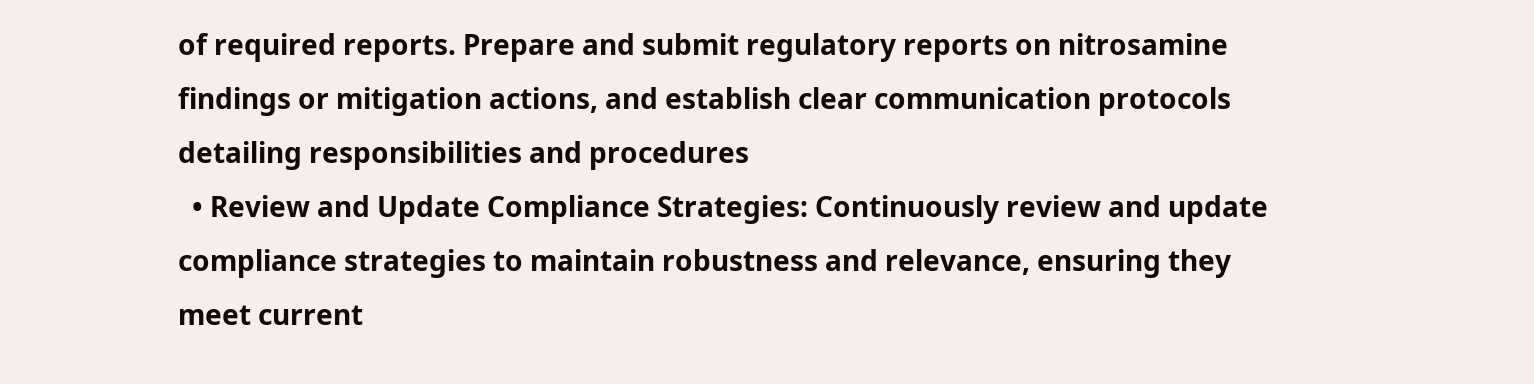of required reports. Prepare and submit regulatory reports on nitrosamine findings or mitigation actions, and establish clear communication protocols detailing responsibilities and procedures
  • Review and Update Compliance Strategies: Continuously review and update compliance strategies to maintain robustness and relevance, ensuring they meet current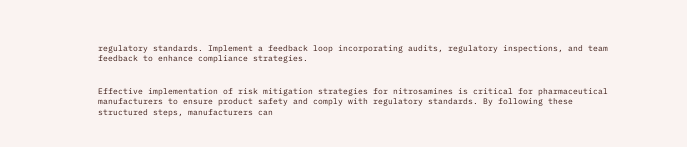regulatory standards. Implement a feedback loop incorporating audits, regulatory inspections, and team feedback to enhance compliance strategies.


Effective implementation of risk mitigation strategies for nitrosamines is critical for pharmaceutical manufacturers to ensure product safety and comply with regulatory standards. By following these structured steps, manufacturers can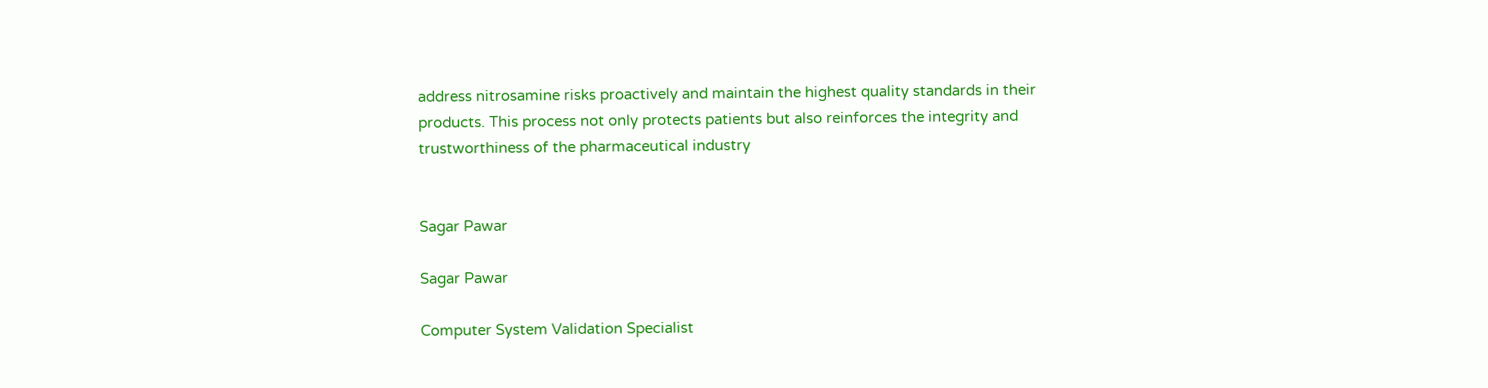address nitrosamine risks proactively and maintain the highest quality standards in their products. This process not only protects patients but also reinforces the integrity and trustworthiness of the pharmaceutical industry


Sagar Pawar

Sagar Pawar

Computer System Validation Specialist